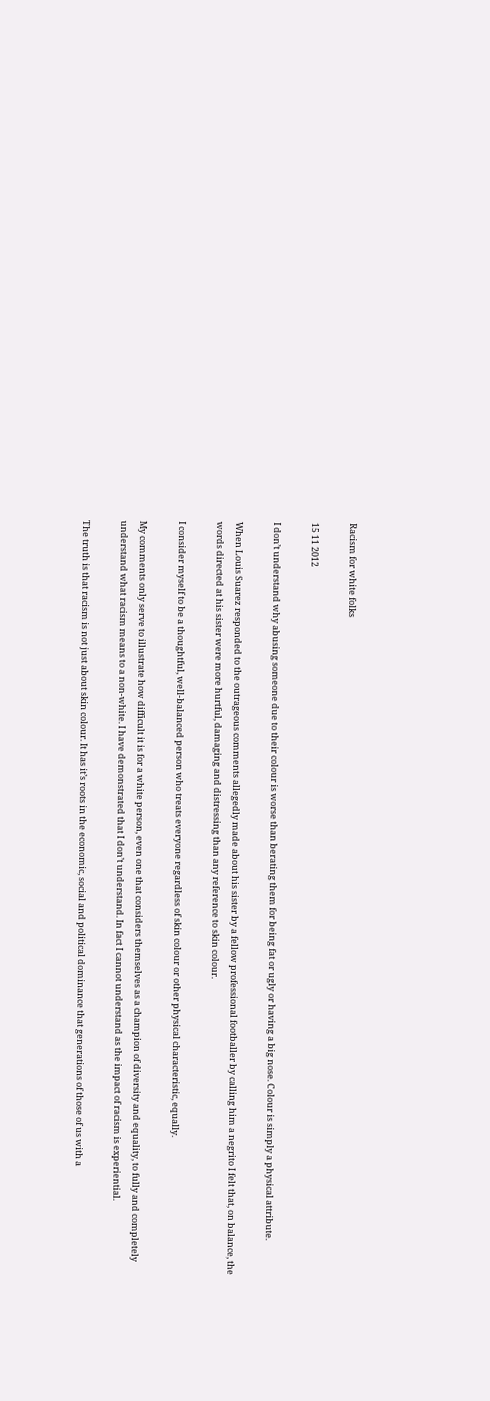Racism for white folks

15 11 2012

I don’t understand why abusing someone due to their colour is worse than berating them for being fat or ugly or having a big nose. Colour is simply a physical attribute.

When Louis Suarez responded to the outrageous comments allegedly made about his sister by a fellow professional footballer by calling him a negrito I felt that, on balance, the words directed at his sister were more hurtful, damaging and distressing than any reference to skin colour.

I consider myself to be a thoughtful, well-balanced person who treats everyone regardless of skin colour or other physical characteristic, equally.

My comments only serve to illustrate how difficult it is for a white person, even one that considers themselves as a champion of diversity and equality, to fully and completely understand what racism means to a non-white. I have demonstrated that I don’t understand. In fact I cannot understand as the impact of racism is experiential.

The truth is that racism is not just about skin colour. It has it’s roots in the economic, social and political dominance that generations of those of us with a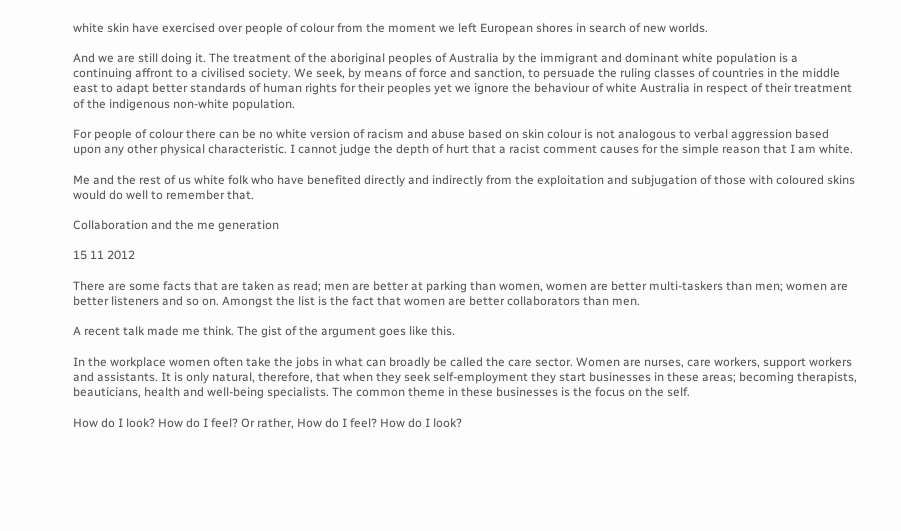white skin have exercised over people of colour from the moment we left European shores in search of new worlds.

And we are still doing it. The treatment of the aboriginal peoples of Australia by the immigrant and dominant white population is a continuing affront to a civilised society. We seek, by means of force and sanction, to persuade the ruling classes of countries in the middle east to adapt better standards of human rights for their peoples yet we ignore the behaviour of white Australia in respect of their treatment of the indigenous non-white population.

For people of colour there can be no white version of racism and abuse based on skin colour is not analogous to verbal aggression based upon any other physical characteristic. I cannot judge the depth of hurt that a racist comment causes for the simple reason that I am white.

Me and the rest of us white folk who have benefited directly and indirectly from the exploitation and subjugation of those with coloured skins would do well to remember that.

Collaboration and the me generation

15 11 2012

There are some facts that are taken as read; men are better at parking than women, women are better multi-taskers than men; women are better listeners and so on. Amongst the list is the fact that women are better collaborators than men.

A recent talk made me think. The gist of the argument goes like this.

In the workplace women often take the jobs in what can broadly be called the care sector. Women are nurses, care workers, support workers and assistants. It is only natural, therefore, that when they seek self-employment they start businesses in these areas; becoming therapists, beauticians, health and well-being specialists. The common theme in these businesses is the focus on the self.

How do I look? How do I feel? Or rather, How do I feel? How do I look?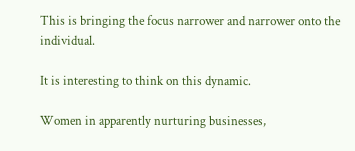This is bringing the focus narrower and narrower onto the individual.

It is interesting to think on this dynamic.

Women in apparently nurturing businesses,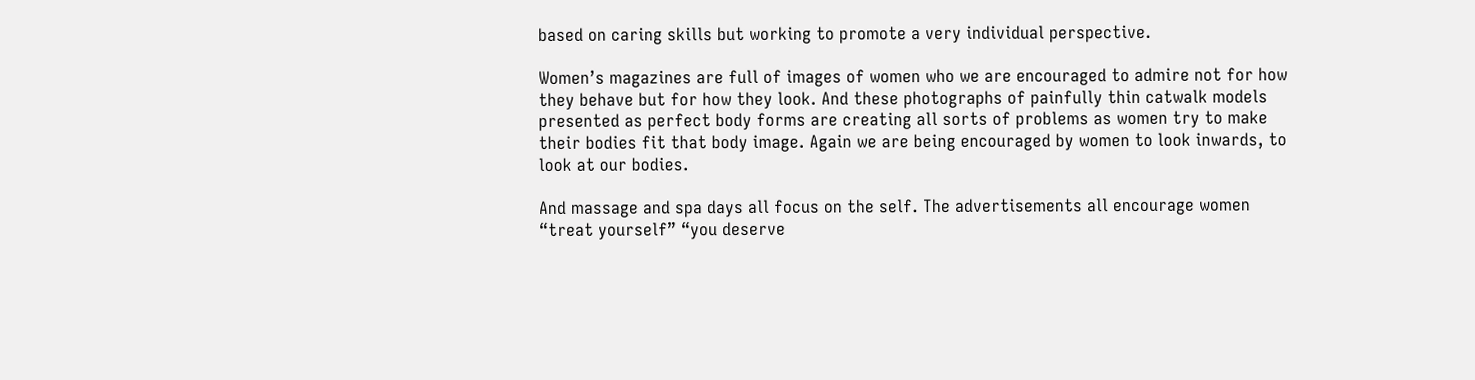based on caring skills but working to promote a very individual perspective.

Women’s magazines are full of images of women who we are encouraged to admire not for how they behave but for how they look. And these photographs of painfully thin catwalk models presented as perfect body forms are creating all sorts of problems as women try to make their bodies fit that body image. Again we are being encouraged by women to look inwards, to look at our bodies.

And massage and spa days all focus on the self. The advertisements all encourage women “treat yourself” “you deserve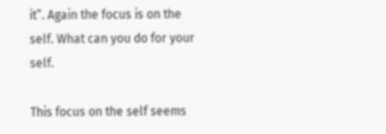it”. Again the focus is on the self. What can you do for your self.

This focus on the self seems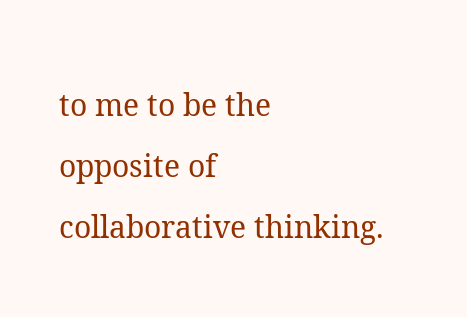to me to be the opposite of collaborative thinking.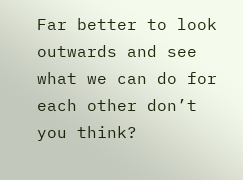Far better to look outwards and see what we can do for each other don’t you think?